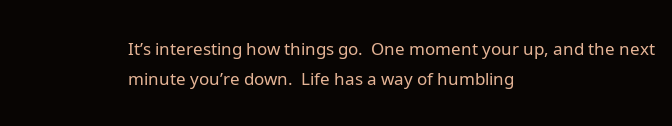It’s interesting how things go.  One moment your up, and the next minute you’re down.  Life has a way of humbling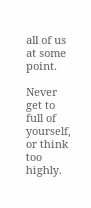all of us at some point.

Never get to full of yourself, or think too highly.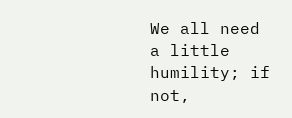We all need a little humility; if not,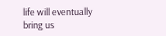life will eventually bring us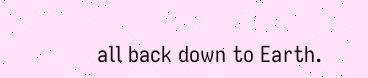all back down to Earth.